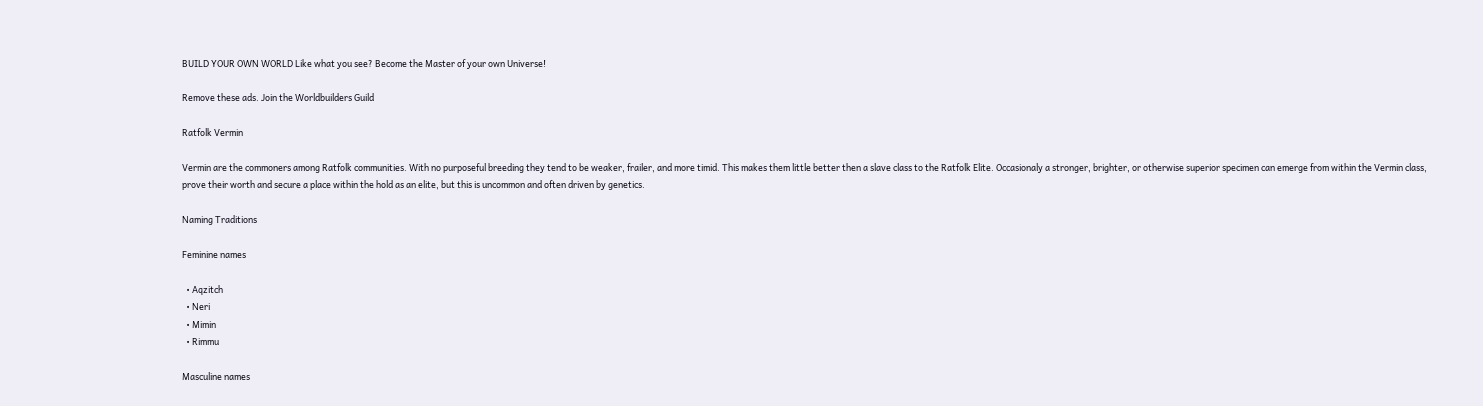BUILD YOUR OWN WORLD Like what you see? Become the Master of your own Universe!

Remove these ads. Join the Worldbuilders Guild

Ratfolk Vermin

Vermin are the commoners among Ratfolk communities. With no purposeful breeding they tend to be weaker, frailer, and more timid. This makes them little better then a slave class to the Ratfolk Elite. Occasionaly a stronger, brighter, or otherwise superior specimen can emerge from within the Vermin class, prove their worth and secure a place within the hold as an elite, but this is uncommon and often driven by genetics.

Naming Traditions

Feminine names

  • Aqzitch
  • Neri
  • Mimin
  • Rimmu

Masculine names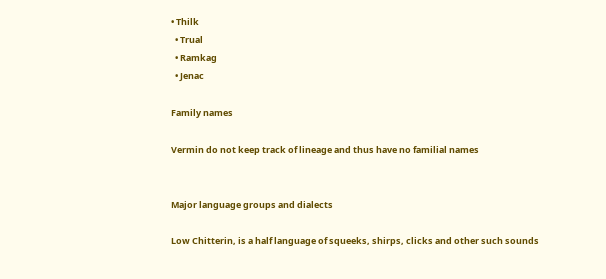• Thilk
  • Trual
  • Ramkag
  • Jenac

Family names

Vermin do not keep track of lineage and thus have no familial names


Major language groups and dialects

Low Chitterin, is a half language of squeeks, shirps, clicks and other such sounds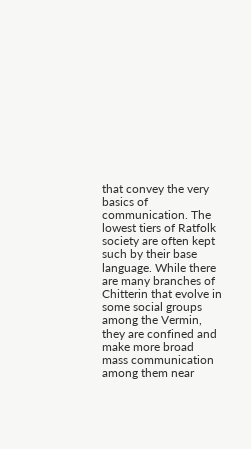that convey the very basics of communication. The lowest tiers of Ratfolk society are often kept such by their base language. While there are many branches of Chitterin that evolve in some social groups among the Vermin, they are confined and make more broad mass communication among them near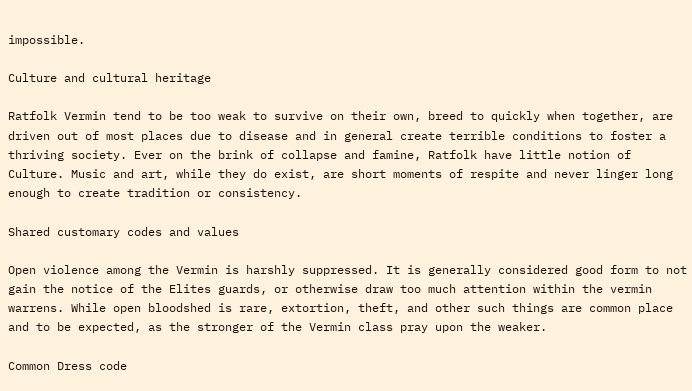impossible.

Culture and cultural heritage

Ratfolk Vermin tend to be too weak to survive on their own, breed to quickly when together, are driven out of most places due to disease and in general create terrible conditions to foster a thriving society. Ever on the brink of collapse and famine, Ratfolk have little notion of Culture. Music and art, while they do exist, are short moments of respite and never linger long enough to create tradition or consistency.

Shared customary codes and values

Open violence among the Vermin is harshly suppressed. It is generally considered good form to not gain the notice of the Elites guards, or otherwise draw too much attention within the vermin warrens. While open bloodshed is rare, extortion, theft, and other such things are common place and to be expected, as the stronger of the Vermin class pray upon the weaker.

Common Dress code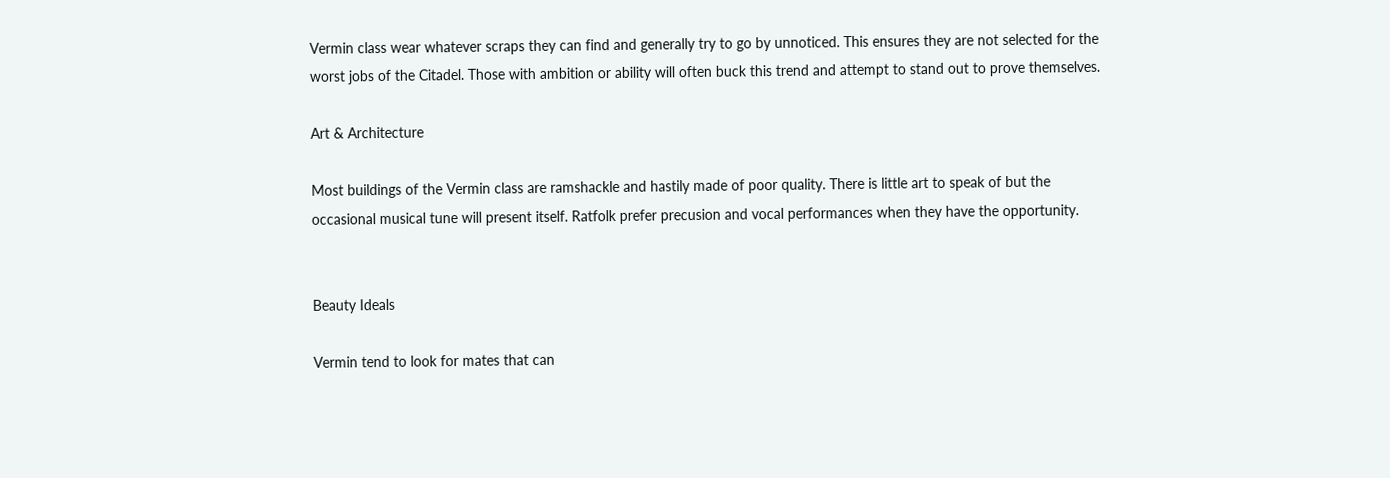Vermin class wear whatever scraps they can find and generally try to go by unnoticed. This ensures they are not selected for the worst jobs of the Citadel. Those with ambition or ability will often buck this trend and attempt to stand out to prove themselves.

Art & Architecture

Most buildings of the Vermin class are ramshackle and hastily made of poor quality. There is little art to speak of but the occasional musical tune will present itself. Ratfolk prefer precusion and vocal performances when they have the opportunity.


Beauty Ideals

Vermin tend to look for mates that can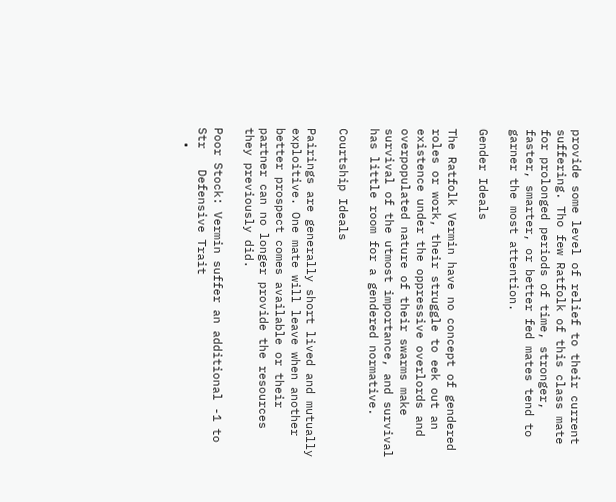provide some level of relief to their current suffering. Tho few Ratfolk of this class mate for prolonged periods of time, stronger, faster, smarter, or better fed mates tend to garner the most attention.

Gender Ideals

The Ratfolk Vermin have no concept of gendered roles or work, their struggle to eek out an existence under the oppressive overlords and overpopulated nature of their swarms make survival of the utmost importance, and survival has little room for a gendered normative.

Courtship Ideals

Pairings are generally short lived and mutually exploitive. One mate will leave when another better prospect comes available or their partner can no longer provide the resources they previously did.

Poor Stock: Vermin suffer an additional -1 to Str   Defensive Trait
  •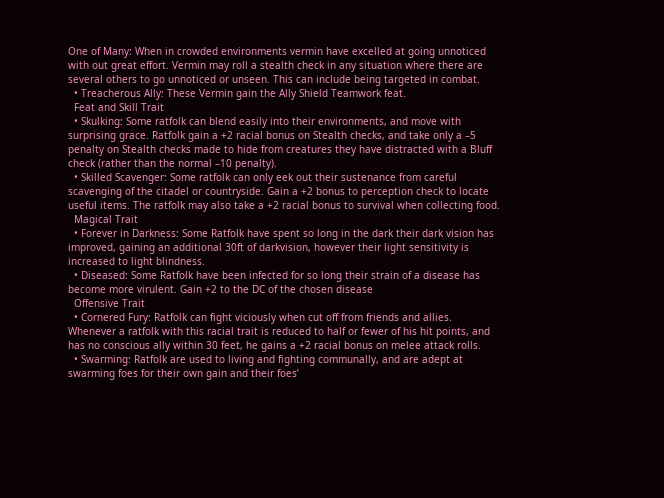One of Many: When in crowded environments vermin have excelled at going unnoticed with out great effort. Vermin may roll a stealth check in any situation where there are several others to go unnoticed or unseen. This can include being targeted in combat.
  • Treacherous Ally: These Vermin gain the Ally Shield Teamwork feat.
  Feat and Skill Trait
  • Skulking: Some ratfolk can blend easily into their environments, and move with surprising grace. Ratfolk gain a +2 racial bonus on Stealth checks, and take only a –5 penalty on Stealth checks made to hide from creatures they have distracted with a Bluff check (rather than the normal –10 penalty).
  • Skilled Scavenger: Some ratfolk can only eek out their sustenance from careful scavenging of the citadel or countryside. Gain a +2 bonus to perception check to locate useful items. The ratfolk may also take a +2 racial bonus to survival when collecting food.
  Magical Trait
  • Forever in Darkness: Some Ratfolk have spent so long in the dark their dark vision has improved, gaining an additional 30ft of darkvision, however their light sensitivity is increased to light blindness.
  • Diseased: Some Ratfolk have been infected for so long their strain of a disease has become more virulent. Gain +2 to the DC of the chosen disease
  Offensive Trait
  • Cornered Fury: Ratfolk can fight viciously when cut off from friends and allies. Whenever a ratfolk with this racial trait is reduced to half or fewer of his hit points, and has no conscious ally within 30 feet, he gains a +2 racial bonus on melee attack rolls.
  • Swarming: Ratfolk are used to living and fighting communally, and are adept at swarming foes for their own gain and their foes’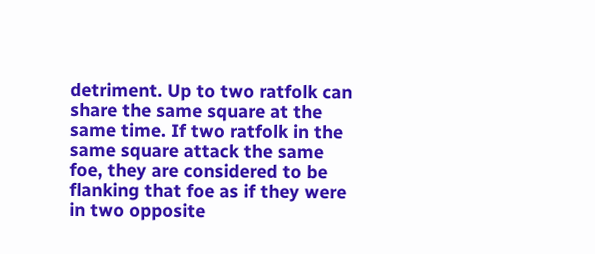detriment. Up to two ratfolk can share the same square at the same time. If two ratfolk in the same square attack the same foe, they are considered to be flanking that foe as if they were in two opposite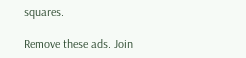squares.

Remove these ads. Join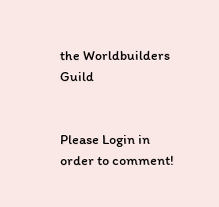the Worldbuilders Guild


Please Login in order to comment!